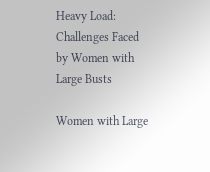Heavy Load: Challenges Faced by Women with Large Busts

Women with Large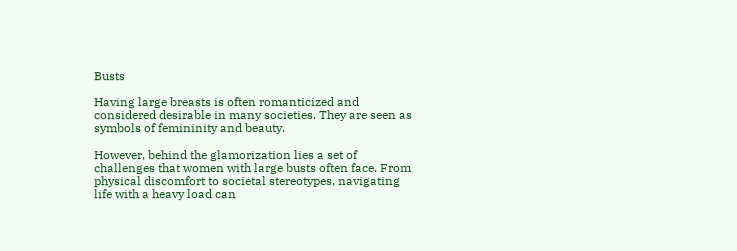Busts

Having large breasts is often romanticized and considered desirable in many societies. They are seen as symbols of femininity and beauty.

However, behind the glamorization lies a set of challenges that women with large busts often face. From physical discomfort to societal stereotypes, navigating life with a heavy load can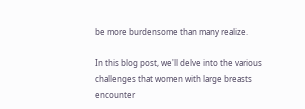be more burdensome than many realize.

In this blog post, we'll delve into the various challenges that women with large breasts encounter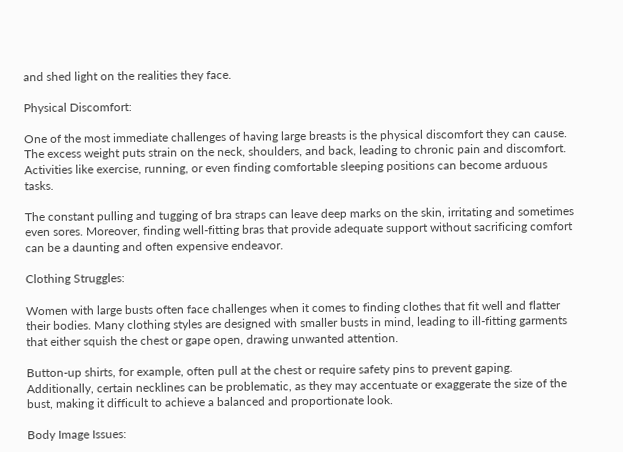and shed light on the realities they face.

Physical Discomfort:

One of the most immediate challenges of having large breasts is the physical discomfort they can cause. The excess weight puts strain on the neck, shoulders, and back, leading to chronic pain and discomfort. Activities like exercise, running, or even finding comfortable sleeping positions can become arduous tasks.

The constant pulling and tugging of bra straps can leave deep marks on the skin, irritating and sometimes even sores. Moreover, finding well-fitting bras that provide adequate support without sacrificing comfort can be a daunting and often expensive endeavor.

Clothing Struggles:

Women with large busts often face challenges when it comes to finding clothes that fit well and flatter their bodies. Many clothing styles are designed with smaller busts in mind, leading to ill-fitting garments that either squish the chest or gape open, drawing unwanted attention.

Button-up shirts, for example, often pull at the chest or require safety pins to prevent gaping. Additionally, certain necklines can be problematic, as they may accentuate or exaggerate the size of the bust, making it difficult to achieve a balanced and proportionate look.

Body Image Issues: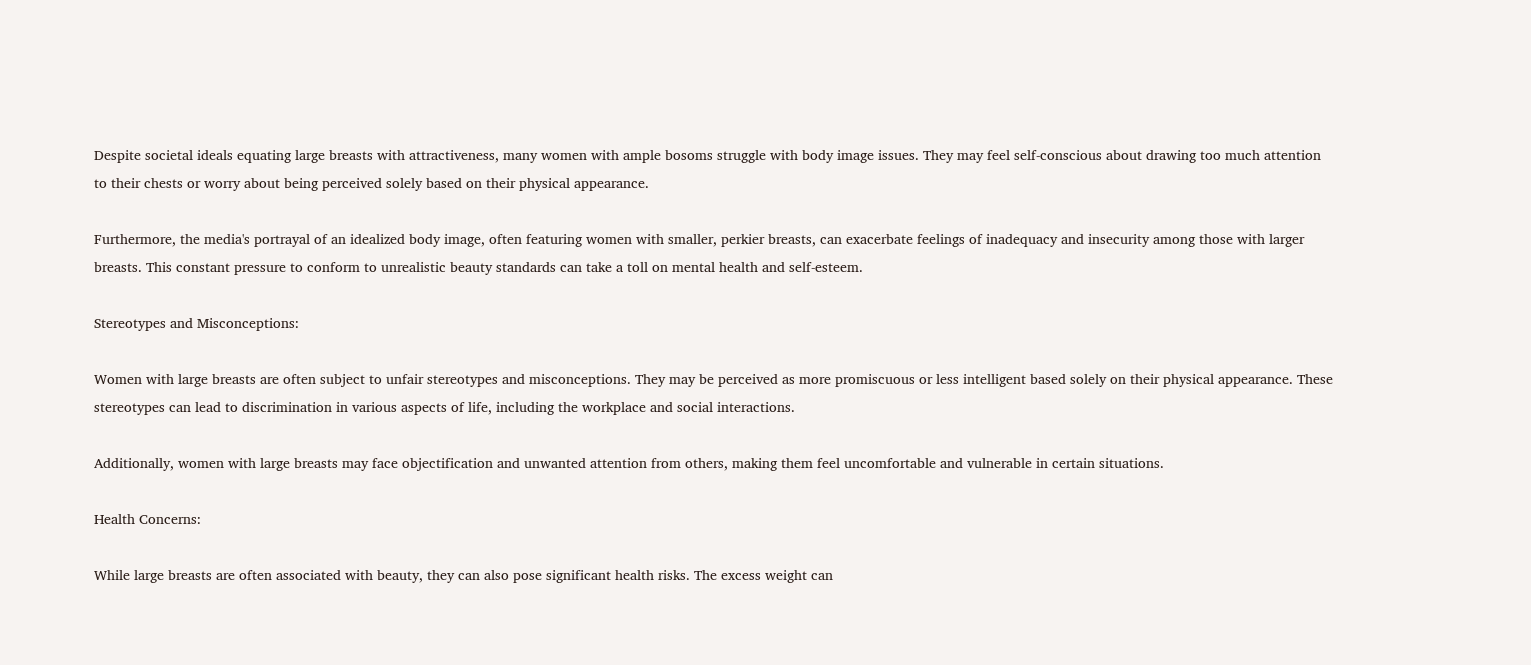Despite societal ideals equating large breasts with attractiveness, many women with ample bosoms struggle with body image issues. They may feel self-conscious about drawing too much attention to their chests or worry about being perceived solely based on their physical appearance.

Furthermore, the media's portrayal of an idealized body image, often featuring women with smaller, perkier breasts, can exacerbate feelings of inadequacy and insecurity among those with larger breasts. This constant pressure to conform to unrealistic beauty standards can take a toll on mental health and self-esteem.

Stereotypes and Misconceptions:

Women with large breasts are often subject to unfair stereotypes and misconceptions. They may be perceived as more promiscuous or less intelligent based solely on their physical appearance. These stereotypes can lead to discrimination in various aspects of life, including the workplace and social interactions.

Additionally, women with large breasts may face objectification and unwanted attention from others, making them feel uncomfortable and vulnerable in certain situations.

Health Concerns:

While large breasts are often associated with beauty, they can also pose significant health risks. The excess weight can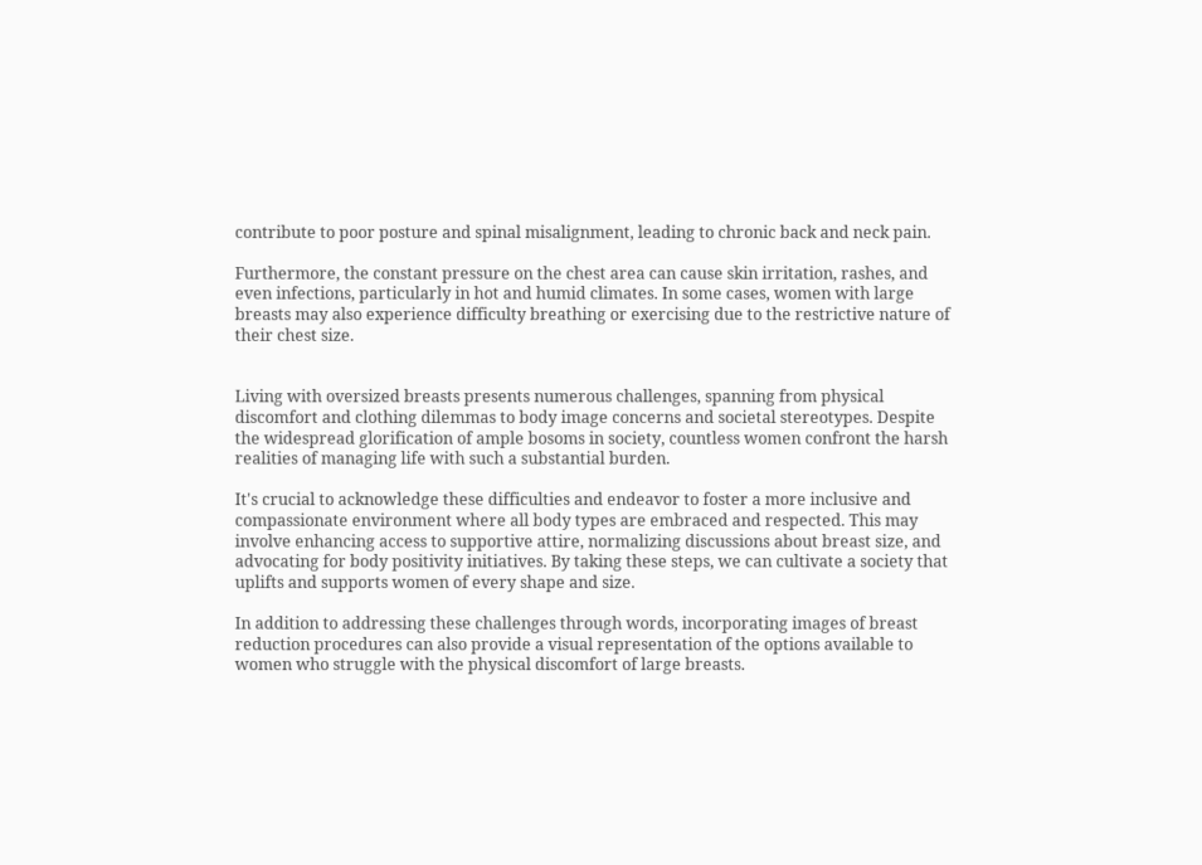contribute to poor posture and spinal misalignment, leading to chronic back and neck pain.

Furthermore, the constant pressure on the chest area can cause skin irritation, rashes, and even infections, particularly in hot and humid climates. In some cases, women with large breasts may also experience difficulty breathing or exercising due to the restrictive nature of their chest size.


Living with oversized breasts presents numerous challenges, spanning from physical discomfort and clothing dilemmas to body image concerns and societal stereotypes. Despite the widespread glorification of ample bosoms in society, countless women confront the harsh realities of managing life with such a substantial burden.

It's crucial to acknowledge these difficulties and endeavor to foster a more inclusive and compassionate environment where all body types are embraced and respected. This may involve enhancing access to supportive attire, normalizing discussions about breast size, and advocating for body positivity initiatives. By taking these steps, we can cultivate a society that uplifts and supports women of every shape and size.

In addition to addressing these challenges through words, incorporating images of breast reduction procedures can also provide a visual representation of the options available to women who struggle with the physical discomfort of large breasts.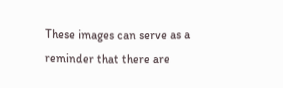These images can serve as a reminder that there are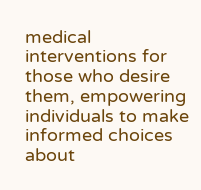medical interventions for those who desire them, empowering individuals to make informed choices about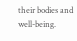their bodies and well-being.